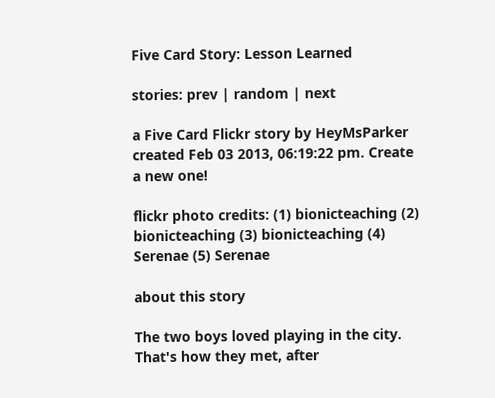Five Card Story: Lesson Learned

stories: prev | random | next

a Five Card Flickr story by HeyMsParker created Feb 03 2013, 06:19:22 pm. Create a new one!

flickr photo credits: (1) bionicteaching (2) bionicteaching (3) bionicteaching (4) Serenae (5) Serenae

about this story

The two boys loved playing in the city. That's how they met, after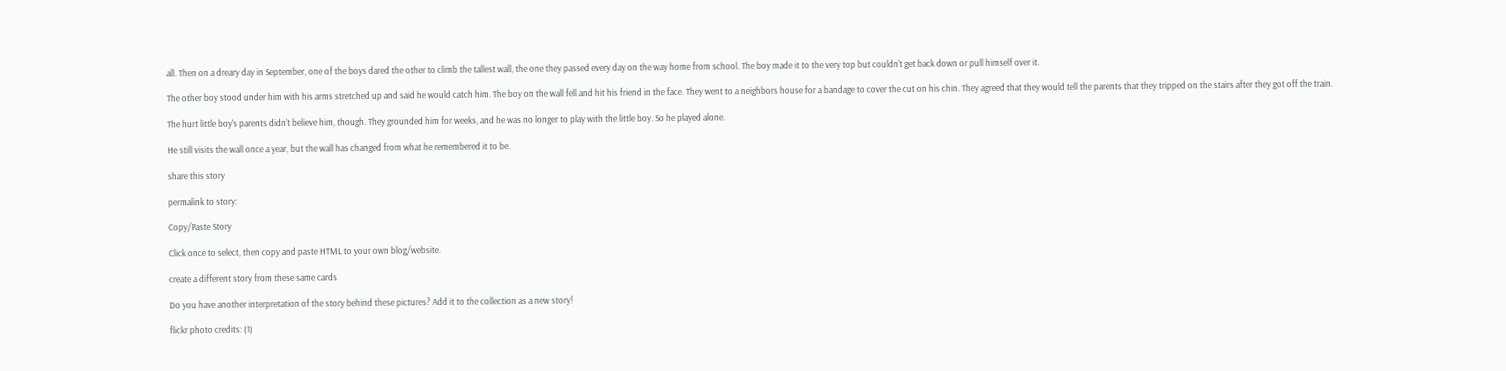all. Then on a dreary day in September, one of the boys dared the other to climb the tallest wall, the one they passed every day on the way home from school. The boy made it to the very top but couldn't get back down or pull himself over it.

The other boy stood under him with his arms stretched up and said he would catch him. The boy on the wall fell and hit his friend in the face. They went to a neighbors house for a bandage to cover the cut on his chin. They agreed that they would tell the parents that they tripped on the stairs after they got off the train.

The hurt little boy's parents didn't believe him, though. They grounded him for weeks, and he was no longer to play with the little boy. So he played alone.

He still visits the wall once a year, but the wall has changed from what he remembered it to be.

share this story

permalink to story:

Copy/Paste Story

Click once to select, then copy and paste HTML to your own blog/website.

create a different story from these same cards

Do you have another interpretation of the story behind these pictures? Add it to the collection as a new story!

flickr photo credits: (1)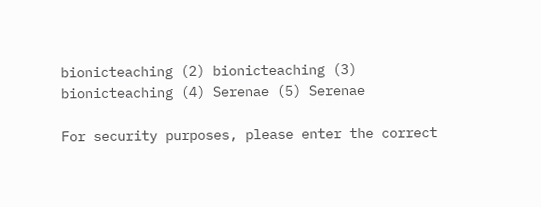bionicteaching (2) bionicteaching (3) bionicteaching (4) Serenae (5) Serenae

For security purposes, please enter the correct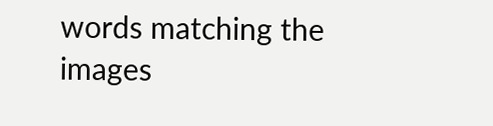words matching the images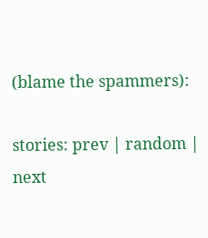(blame the spammers):

stories: prev | random | next